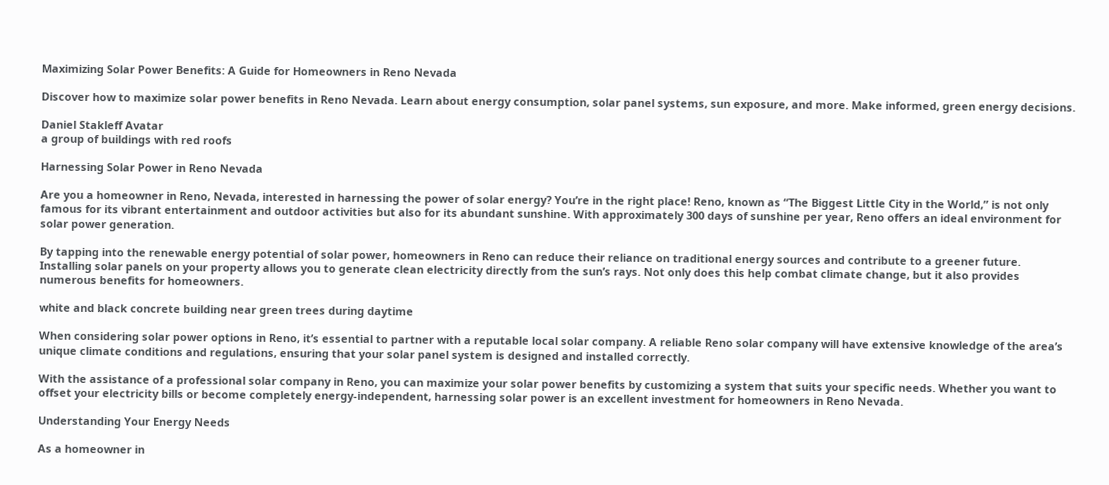Maximizing Solar Power Benefits: A Guide for Homeowners in Reno Nevada

Discover how to maximize solar power benefits in Reno Nevada. Learn about energy consumption, solar panel systems, sun exposure, and more. Make informed, green energy decisions.

Daniel Stakleff Avatar
a group of buildings with red roofs

Harnessing Solar Power in Reno Nevada

Are you a homeowner in Reno, Nevada, interested in harnessing the power of solar energy? You’re in the right place! Reno, known as “The Biggest Little City in the World,” is not only famous for its vibrant entertainment and outdoor activities but also for its abundant sunshine. With approximately 300 days of sunshine per year, Reno offers an ideal environment for solar power generation.

By tapping into the renewable energy potential of solar power, homeowners in Reno can reduce their reliance on traditional energy sources and contribute to a greener future. Installing solar panels on your property allows you to generate clean electricity directly from the sun’s rays. Not only does this help combat climate change, but it also provides numerous benefits for homeowners.

white and black concrete building near green trees during daytime

When considering solar power options in Reno, it’s essential to partner with a reputable local solar company. A reliable Reno solar company will have extensive knowledge of the area’s unique climate conditions and regulations, ensuring that your solar panel system is designed and installed correctly.

With the assistance of a professional solar company in Reno, you can maximize your solar power benefits by customizing a system that suits your specific needs. Whether you want to offset your electricity bills or become completely energy-independent, harnessing solar power is an excellent investment for homeowners in Reno Nevada.

Understanding Your Energy Needs

As a homeowner in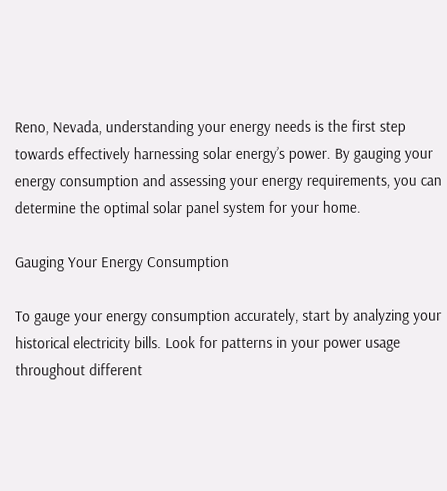Reno, Nevada, understanding your energy needs is the first step towards effectively harnessing solar energy’s power. By gauging your energy consumption and assessing your energy requirements, you can determine the optimal solar panel system for your home.

Gauging Your Energy Consumption

To gauge your energy consumption accurately, start by analyzing your historical electricity bills. Look for patterns in your power usage throughout different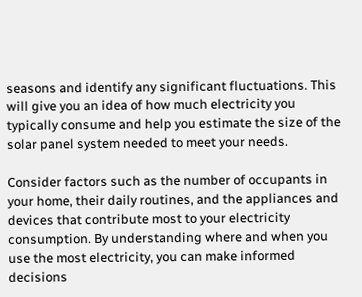seasons and identify any significant fluctuations. This will give you an idea of how much electricity you typically consume and help you estimate the size of the solar panel system needed to meet your needs.

Consider factors such as the number of occupants in your home, their daily routines, and the appliances and devices that contribute most to your electricity consumption. By understanding where and when you use the most electricity, you can make informed decisions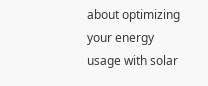about optimizing your energy usage with solar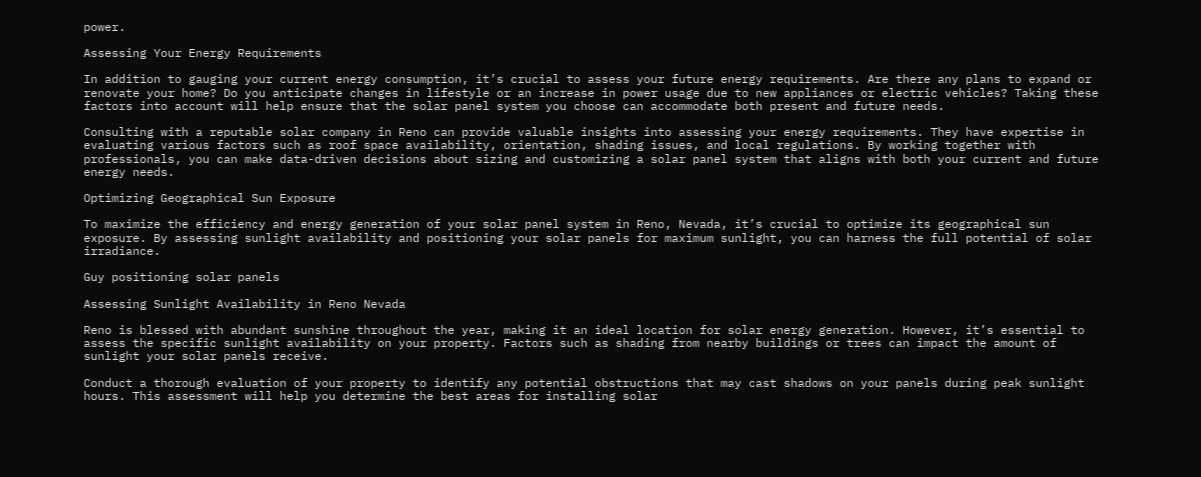power.

Assessing Your Energy Requirements

In addition to gauging your current energy consumption, it’s crucial to assess your future energy requirements. Are there any plans to expand or renovate your home? Do you anticipate changes in lifestyle or an increase in power usage due to new appliances or electric vehicles? Taking these factors into account will help ensure that the solar panel system you choose can accommodate both present and future needs.

Consulting with a reputable solar company in Reno can provide valuable insights into assessing your energy requirements. They have expertise in evaluating various factors such as roof space availability, orientation, shading issues, and local regulations. By working together with professionals, you can make data-driven decisions about sizing and customizing a solar panel system that aligns with both your current and future energy needs.

Optimizing Geographical Sun Exposure

To maximize the efficiency and energy generation of your solar panel system in Reno, Nevada, it’s crucial to optimize its geographical sun exposure. By assessing sunlight availability and positioning your solar panels for maximum sunlight, you can harness the full potential of solar irradiance.

Guy positioning solar panels

Assessing Sunlight Availability in Reno Nevada

Reno is blessed with abundant sunshine throughout the year, making it an ideal location for solar energy generation. However, it’s essential to assess the specific sunlight availability on your property. Factors such as shading from nearby buildings or trees can impact the amount of sunlight your solar panels receive.

Conduct a thorough evaluation of your property to identify any potential obstructions that may cast shadows on your panels during peak sunlight hours. This assessment will help you determine the best areas for installing solar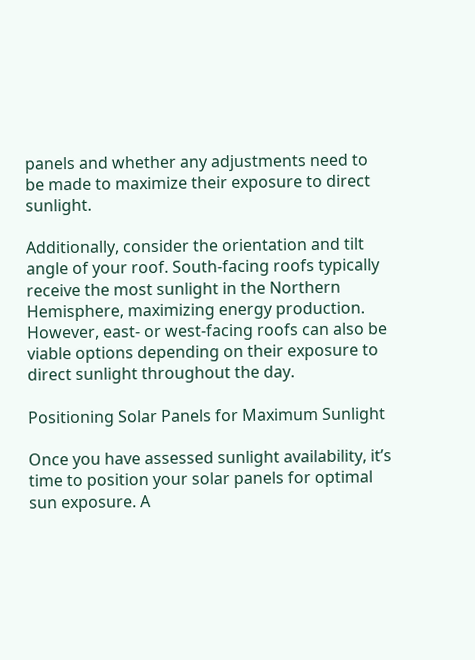panels and whether any adjustments need to be made to maximize their exposure to direct sunlight.

Additionally, consider the orientation and tilt angle of your roof. South-facing roofs typically receive the most sunlight in the Northern Hemisphere, maximizing energy production. However, east- or west-facing roofs can also be viable options depending on their exposure to direct sunlight throughout the day.

Positioning Solar Panels for Maximum Sunlight

Once you have assessed sunlight availability, it’s time to position your solar panels for optimal sun exposure. A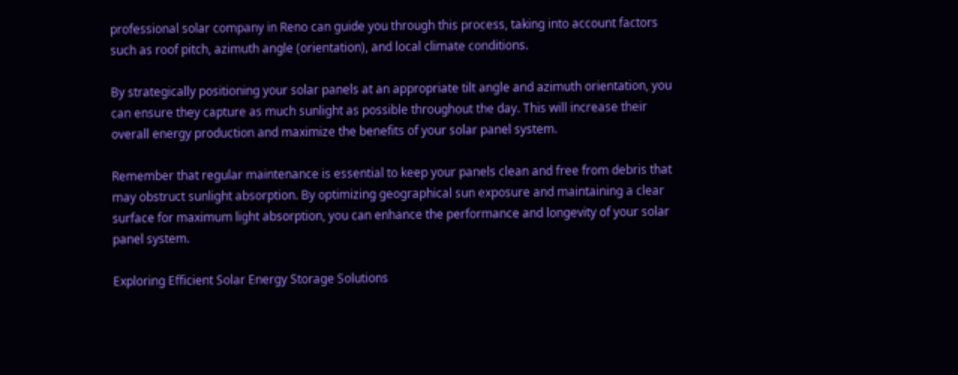professional solar company in Reno can guide you through this process, taking into account factors such as roof pitch, azimuth angle (orientation), and local climate conditions.

By strategically positioning your solar panels at an appropriate tilt angle and azimuth orientation, you can ensure they capture as much sunlight as possible throughout the day. This will increase their overall energy production and maximize the benefits of your solar panel system.

Remember that regular maintenance is essential to keep your panels clean and free from debris that may obstruct sunlight absorption. By optimizing geographical sun exposure and maintaining a clear surface for maximum light absorption, you can enhance the performance and longevity of your solar panel system.

Exploring Efficient Solar Energy Storage Solutions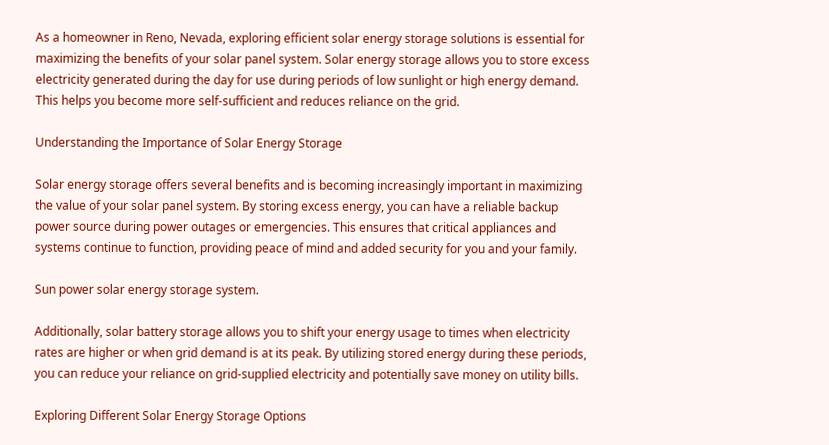As a homeowner in Reno, Nevada, exploring efficient solar energy storage solutions is essential for maximizing the benefits of your solar panel system. Solar energy storage allows you to store excess electricity generated during the day for use during periods of low sunlight or high energy demand. This helps you become more self-sufficient and reduces reliance on the grid.

Understanding the Importance of Solar Energy Storage

Solar energy storage offers several benefits and is becoming increasingly important in maximizing the value of your solar panel system. By storing excess energy, you can have a reliable backup power source during power outages or emergencies. This ensures that critical appliances and systems continue to function, providing peace of mind and added security for you and your family.

Sun power solar energy storage system.

Additionally, solar battery storage allows you to shift your energy usage to times when electricity rates are higher or when grid demand is at its peak. By utilizing stored energy during these periods, you can reduce your reliance on grid-supplied electricity and potentially save money on utility bills.

Exploring Different Solar Energy Storage Options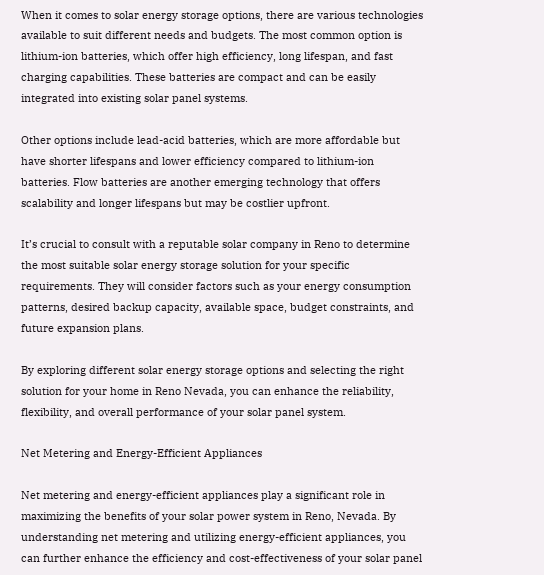When it comes to solar energy storage options, there are various technologies available to suit different needs and budgets. The most common option is lithium-ion batteries, which offer high efficiency, long lifespan, and fast charging capabilities. These batteries are compact and can be easily integrated into existing solar panel systems.

Other options include lead-acid batteries, which are more affordable but have shorter lifespans and lower efficiency compared to lithium-ion batteries. Flow batteries are another emerging technology that offers scalability and longer lifespans but may be costlier upfront.

It’s crucial to consult with a reputable solar company in Reno to determine the most suitable solar energy storage solution for your specific requirements. They will consider factors such as your energy consumption patterns, desired backup capacity, available space, budget constraints, and future expansion plans.

By exploring different solar energy storage options and selecting the right solution for your home in Reno Nevada, you can enhance the reliability, flexibility, and overall performance of your solar panel system.

Net Metering and Energy-Efficient Appliances

Net metering and energy-efficient appliances play a significant role in maximizing the benefits of your solar power system in Reno, Nevada. By understanding net metering and utilizing energy-efficient appliances, you can further enhance the efficiency and cost-effectiveness of your solar panel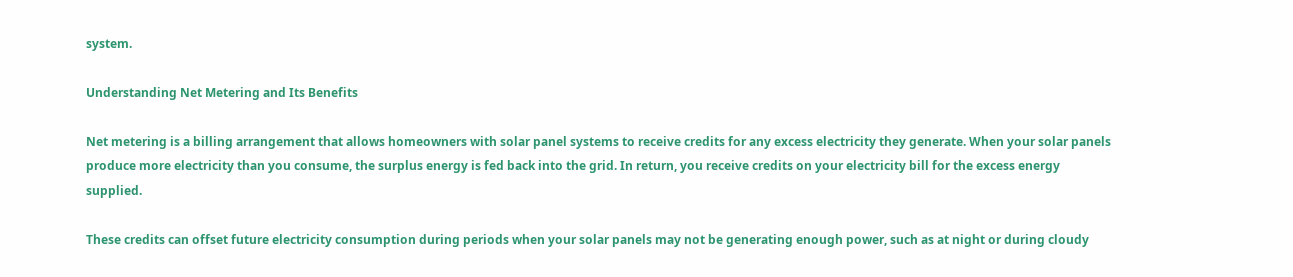system.

Understanding Net Metering and Its Benefits

Net metering is a billing arrangement that allows homeowners with solar panel systems to receive credits for any excess electricity they generate. When your solar panels produce more electricity than you consume, the surplus energy is fed back into the grid. In return, you receive credits on your electricity bill for the excess energy supplied.

These credits can offset future electricity consumption during periods when your solar panels may not be generating enough power, such as at night or during cloudy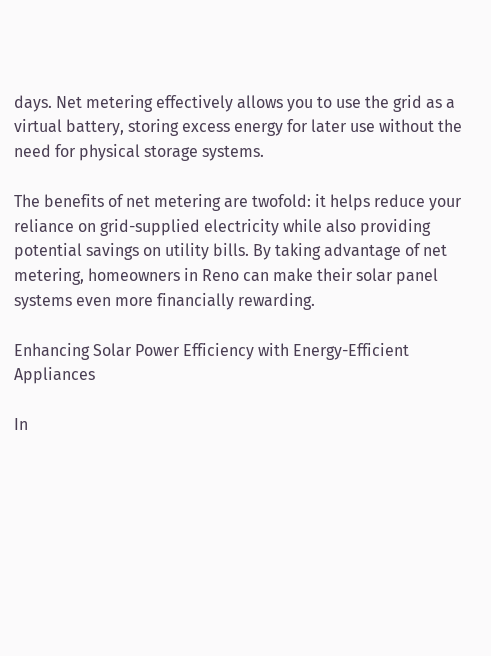days. Net metering effectively allows you to use the grid as a virtual battery, storing excess energy for later use without the need for physical storage systems.

The benefits of net metering are twofold: it helps reduce your reliance on grid-supplied electricity while also providing potential savings on utility bills. By taking advantage of net metering, homeowners in Reno can make their solar panel systems even more financially rewarding.

Enhancing Solar Power Efficiency with Energy-Efficient Appliances

In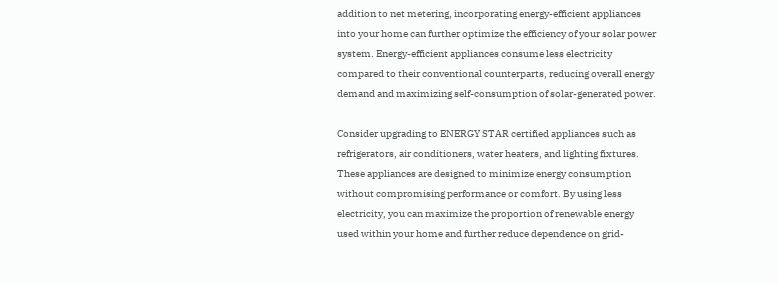addition to net metering, incorporating energy-efficient appliances into your home can further optimize the efficiency of your solar power system. Energy-efficient appliances consume less electricity compared to their conventional counterparts, reducing overall energy demand and maximizing self-consumption of solar-generated power.

Consider upgrading to ENERGY STAR certified appliances such as refrigerators, air conditioners, water heaters, and lighting fixtures. These appliances are designed to minimize energy consumption without compromising performance or comfort. By using less electricity, you can maximize the proportion of renewable energy used within your home and further reduce dependence on grid-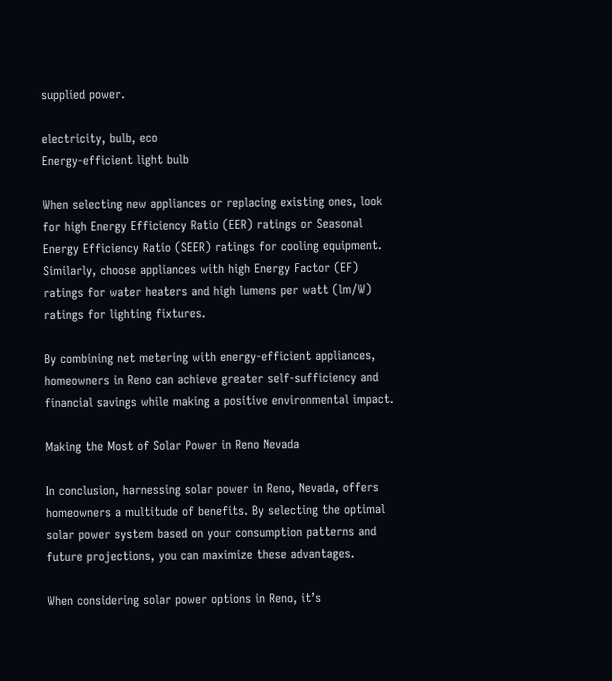supplied power.

electricity, bulb, eco
Energy-efficient light bulb

When selecting new appliances or replacing existing ones, look for high Energy Efficiency Ratio (EER) ratings or Seasonal Energy Efficiency Ratio (SEER) ratings for cooling equipment. Similarly, choose appliances with high Energy Factor (EF) ratings for water heaters and high lumens per watt (lm/W) ratings for lighting fixtures.

By combining net metering with energy-efficient appliances, homeowners in Reno can achieve greater self-sufficiency and financial savings while making a positive environmental impact.

Making the Most of Solar Power in Reno Nevada

In conclusion, harnessing solar power in Reno, Nevada, offers homeowners a multitude of benefits. By selecting the optimal solar power system based on your consumption patterns and future projections, you can maximize these advantages.

When considering solar power options in Reno, it’s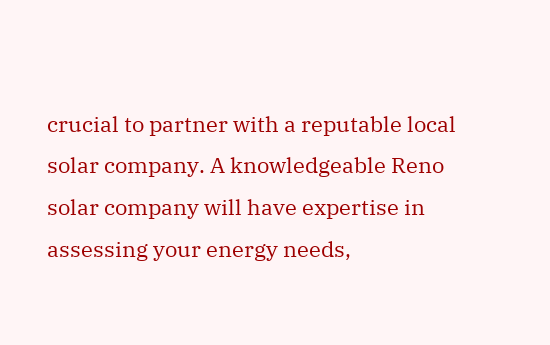crucial to partner with a reputable local solar company. A knowledgeable Reno solar company will have expertise in assessing your energy needs,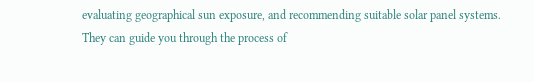evaluating geographical sun exposure, and recommending suitable solar panel systems. They can guide you through the process of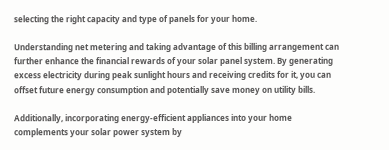selecting the right capacity and type of panels for your home.

Understanding net metering and taking advantage of this billing arrangement can further enhance the financial rewards of your solar panel system. By generating excess electricity during peak sunlight hours and receiving credits for it, you can offset future energy consumption and potentially save money on utility bills.

Additionally, incorporating energy-efficient appliances into your home complements your solar power system by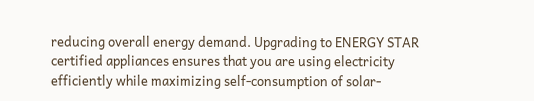reducing overall energy demand. Upgrading to ENERGY STAR certified appliances ensures that you are using electricity efficiently while maximizing self-consumption of solar-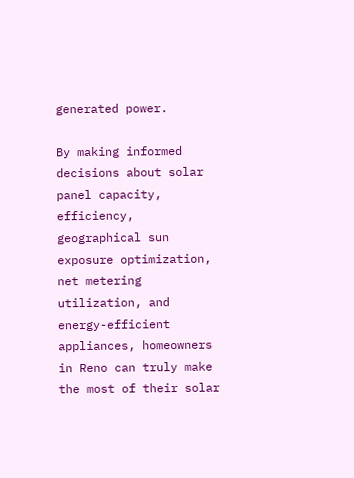generated power.

By making informed decisions about solar panel capacity, efficiency, geographical sun exposure optimization, net metering utilization, and energy-efficient appliances, homeowners in Reno can truly make the most of their solar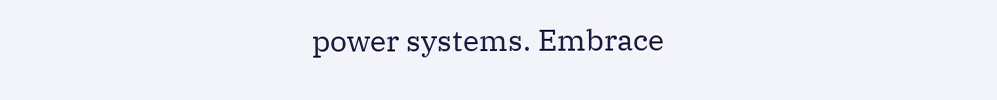power systems. Embrace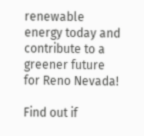renewable energy today and contribute to a greener future for Reno Nevada!

Find out if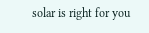solar is right for you